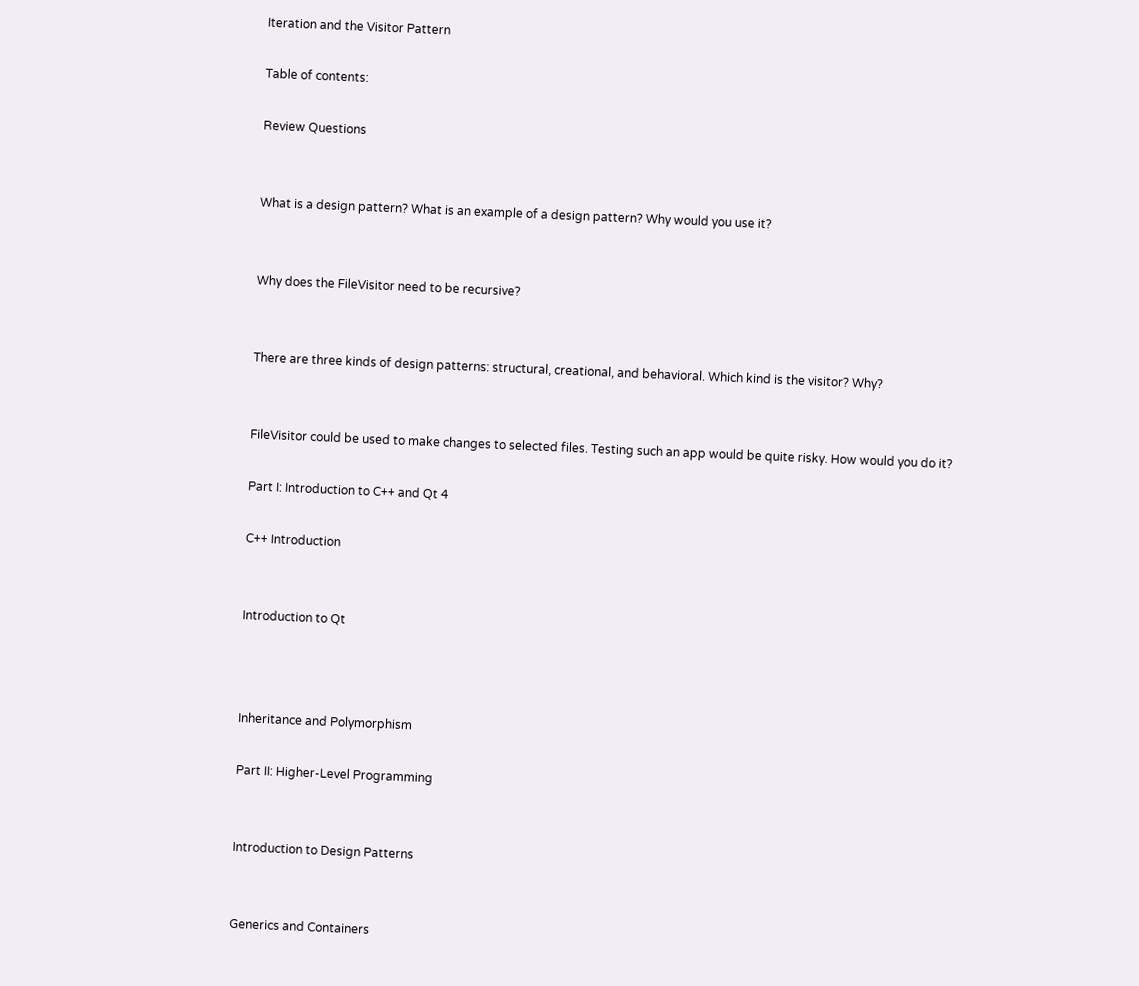Iteration and the Visitor Pattern

Table of contents:

Review Questions


What is a design pattern? What is an example of a design pattern? Why would you use it?


Why does the FileVisitor need to be recursive?


There are three kinds of design patterns: structural, creational, and behavioral. Which kind is the visitor? Why?


FileVisitor could be used to make changes to selected files. Testing such an app would be quite risky. How would you do it?

Part I: Introduction to C++ and Qt 4

C++ Introduction


Introduction to Qt



Inheritance and Polymorphism

Part II: Higher-Level Programming


Introduction to Design Patterns


Generics and Containers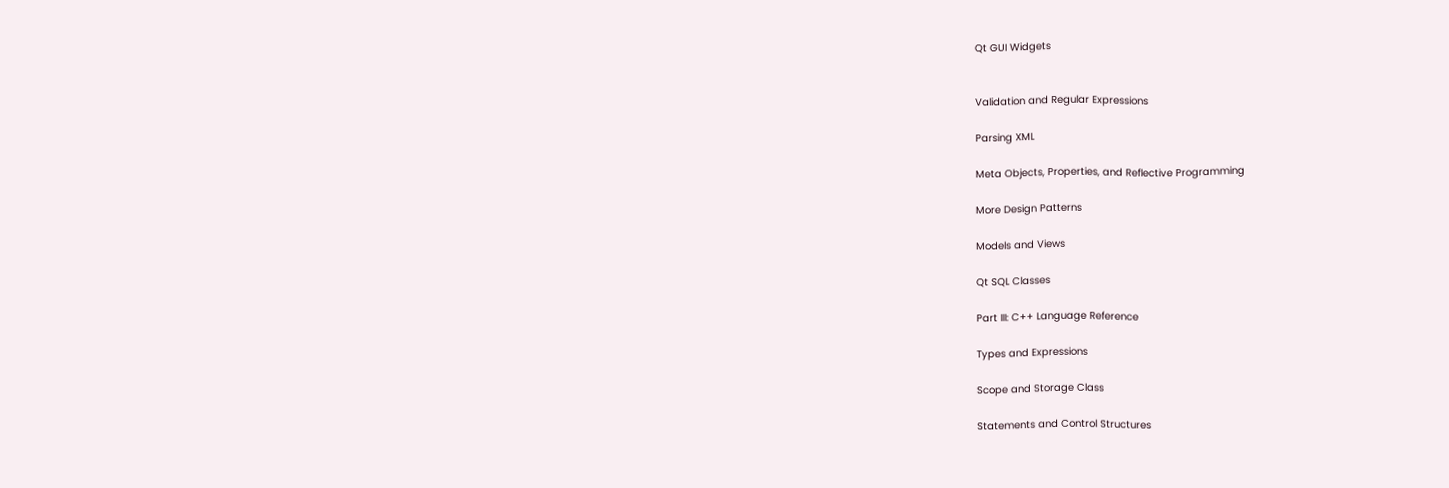Qt GUI Widgets


Validation and Regular Expressions

Parsing XML

Meta Objects, Properties, and Reflective Programming

More Design Patterns

Models and Views

Qt SQL Classes

Part III: C++ Language Reference

Types and Expressions

Scope and Storage Class

Statements and Control Structures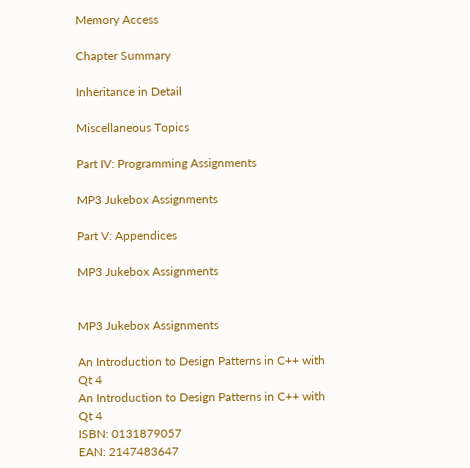Memory Access

Chapter Summary

Inheritance in Detail

Miscellaneous Topics

Part IV: Programming Assignments

MP3 Jukebox Assignments

Part V: Appendices

MP3 Jukebox Assignments


MP3 Jukebox Assignments

An Introduction to Design Patterns in C++ with Qt 4
An Introduction to Design Patterns in C++ with Qt 4
ISBN: 0131879057
EAN: 2147483647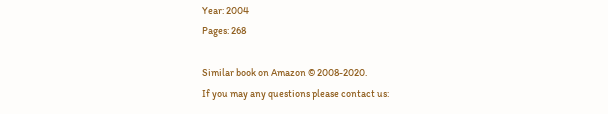Year: 2004
Pages: 268

Similar book on Amazon © 2008-2020.
If you may any questions please contact us: